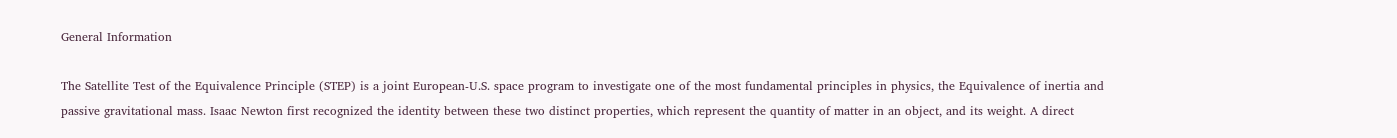General Information

The Satellite Test of the Equivalence Principle (STEP) is a joint European-U.S. space program to investigate one of the most fundamental principles in physics, the Equivalence of inertia and passive gravitational mass. Isaac Newton first recognized the identity between these two distinct properties, which represent the quantity of matter in an object, and its weight. A direct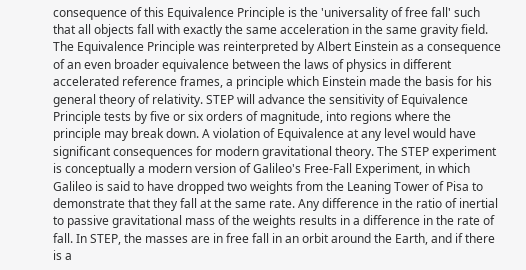consequence of this Equivalence Principle is the 'universality of free fall' such that all objects fall with exactly the same acceleration in the same gravity field. The Equivalence Principle was reinterpreted by Albert Einstein as a consequence of an even broader equivalence between the laws of physics in different accelerated reference frames, a principle which Einstein made the basis for his general theory of relativity. STEP will advance the sensitivity of Equivalence Principle tests by five or six orders of magnitude, into regions where the principle may break down. A violation of Equivalence at any level would have significant consequences for modern gravitational theory. The STEP experiment is conceptually a modern version of Galileo's Free-Fall Experiment, in which Galileo is said to have dropped two weights from the Leaning Tower of Pisa to demonstrate that they fall at the same rate. Any difference in the ratio of inertial to passive gravitational mass of the weights results in a difference in the rate of fall. In STEP, the masses are in free fall in an orbit around the Earth, and if there is a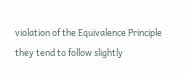violation of the Equivalence Principle they tend to follow slightly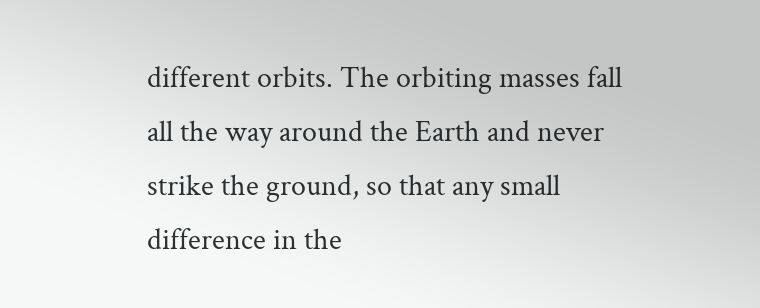different orbits. The orbiting masses fall all the way around the Earth and never strike the ground, so that any small difference in the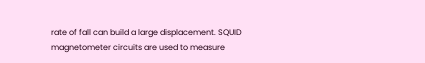rate of fall can build a large displacement. SQUID magnetometer circuits are used to measure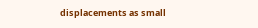displacements as small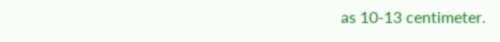as 10-13 centimeter.